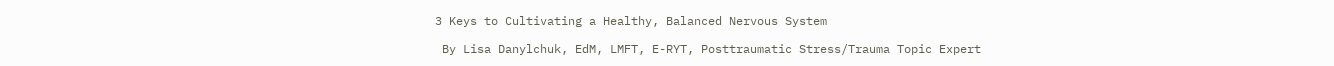3 Keys to Cultivating a Healthy, Balanced Nervous System

 By Lisa Danylchuk, EdM, LMFT, E-RYT, Posttraumatic Stress/Trauma Topic Expert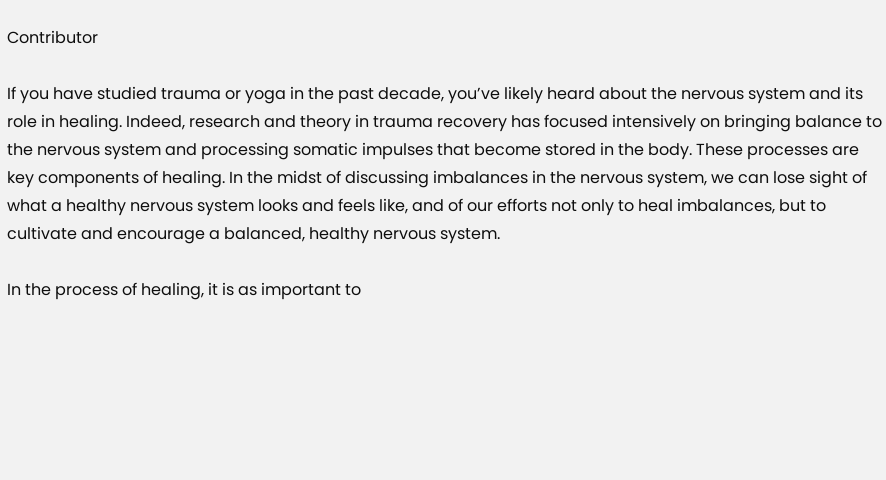Contributor

If you have studied trauma or yoga in the past decade, you’ve likely heard about the nervous system and its role in healing. Indeed, research and theory in trauma recovery has focused intensively on bringing balance to the nervous system and processing somatic impulses that become stored in the body. These processes are key components of healing. In the midst of discussing imbalances in the nervous system, we can lose sight of what a healthy nervous system looks and feels like, and of our efforts not only to heal imbalances, but to cultivate and encourage a balanced, healthy nervous system.

In the process of healing, it is as important to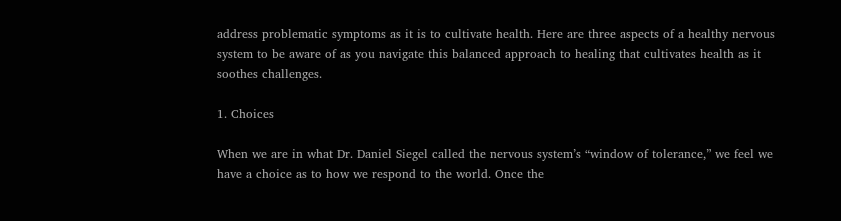address problematic symptoms as it is to cultivate health. Here are three aspects of a healthy nervous system to be aware of as you navigate this balanced approach to healing that cultivates health as it soothes challenges.

1. Choices

When we are in what Dr. Daniel Siegel called the nervous system’s “window of tolerance,” we feel we have a choice as to how we respond to the world. Once the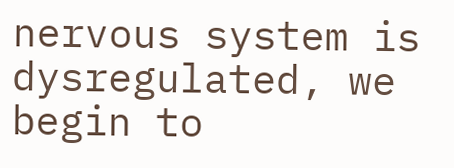nervous system is dysregulated, we begin to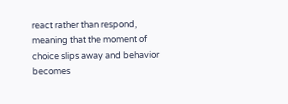react rather than respond, meaning that the moment of choice slips away and behavior becomes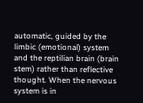automatic, guided by the limbic (emotional) system and the reptilian brain (brain stem) rather than reflective thought. When the nervous system is in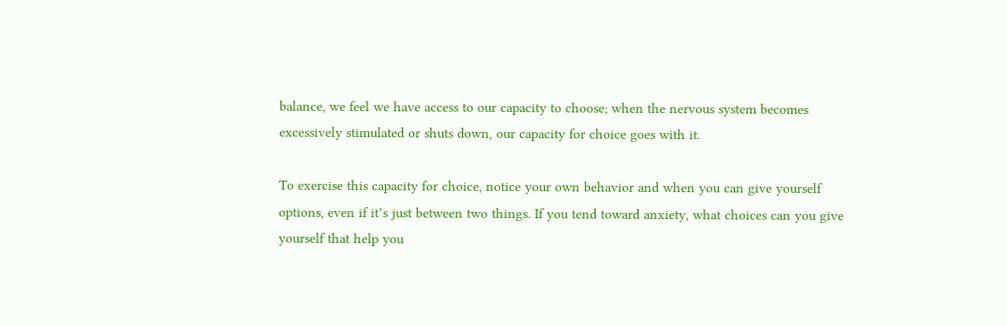balance, we feel we have access to our capacity to choose; when the nervous system becomes excessively stimulated or shuts down, our capacity for choice goes with it.

To exercise this capacity for choice, notice your own behavior and when you can give yourself options, even if it’s just between two things. If you tend toward anxiety, what choices can you give yourself that help you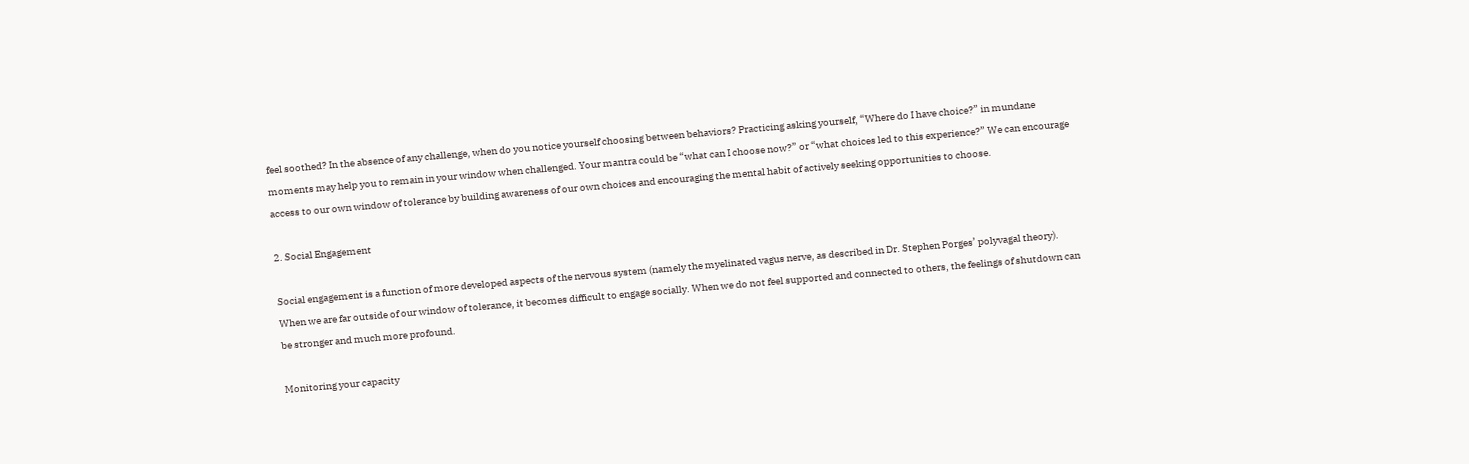feel soothed? In the absence of any challenge, when do you notice yourself choosing between behaviors? Practicing asking yourself, “Where do I have choice?” in mundane moments may help you to remain in your window when challenged. Your mantra could be “what can I choose now?” or “what choices led to this experience?” We can encourage access to our own window of tolerance by building awareness of our own choices and encouraging the mental habit of actively seeking opportunities to choose.

2. Social Engagement

Social engagement is a function of more developed aspects of the nervous system (namely the myelinated vagus nerve, as described in Dr. Stephen Porges’ polyvagal theory). When we are far outside of our window of tolerance, it becomes difficult to engage socially. When we do not feel supported and connected to others, the feelings of shutdown can be stronger and much more profound.

Monitoring your capacity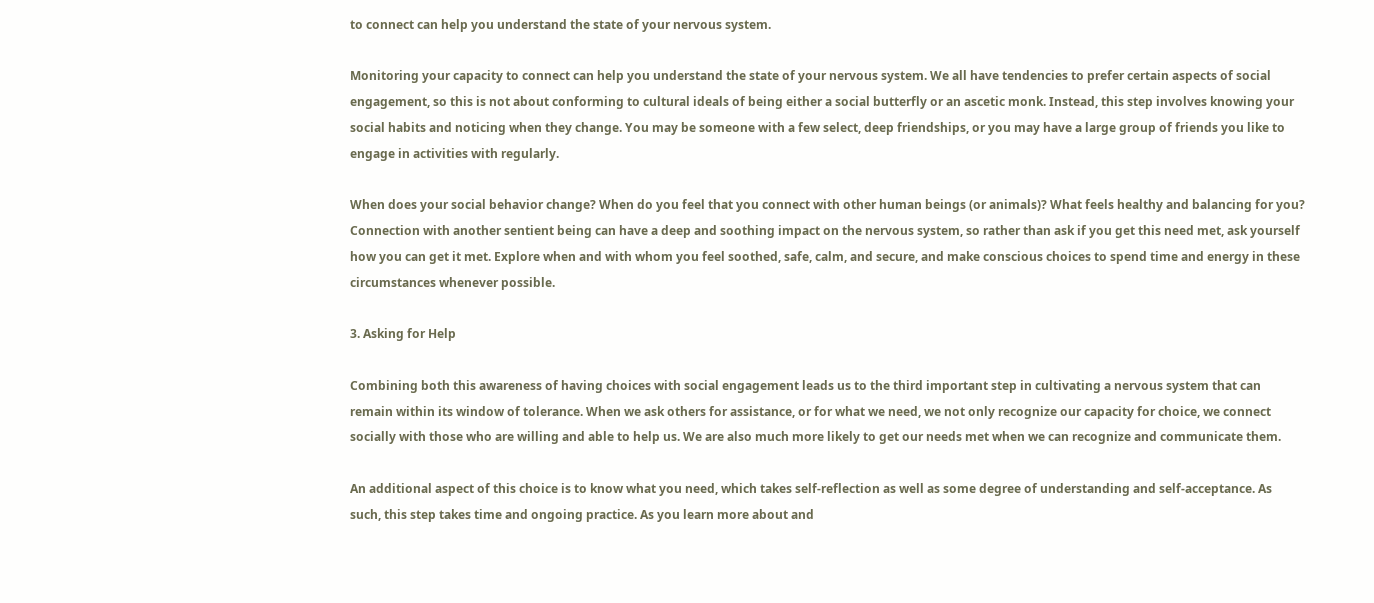to connect can help you understand the state of your nervous system.

Monitoring your capacity to connect can help you understand the state of your nervous system. We all have tendencies to prefer certain aspects of social engagement, so this is not about conforming to cultural ideals of being either a social butterfly or an ascetic monk. Instead, this step involves knowing your social habits and noticing when they change. You may be someone with a few select, deep friendships, or you may have a large group of friends you like to engage in activities with regularly.

When does your social behavior change? When do you feel that you connect with other human beings (or animals)? What feels healthy and balancing for you? Connection with another sentient being can have a deep and soothing impact on the nervous system, so rather than ask if you get this need met, ask yourself how you can get it met. Explore when and with whom you feel soothed, safe, calm, and secure, and make conscious choices to spend time and energy in these circumstances whenever possible.

3. Asking for Help

Combining both this awareness of having choices with social engagement leads us to the third important step in cultivating a nervous system that can remain within its window of tolerance. When we ask others for assistance, or for what we need, we not only recognize our capacity for choice, we connect socially with those who are willing and able to help us. We are also much more likely to get our needs met when we can recognize and communicate them.

An additional aspect of this choice is to know what you need, which takes self-reflection as well as some degree of understanding and self-acceptance. As such, this step takes time and ongoing practice. As you learn more about and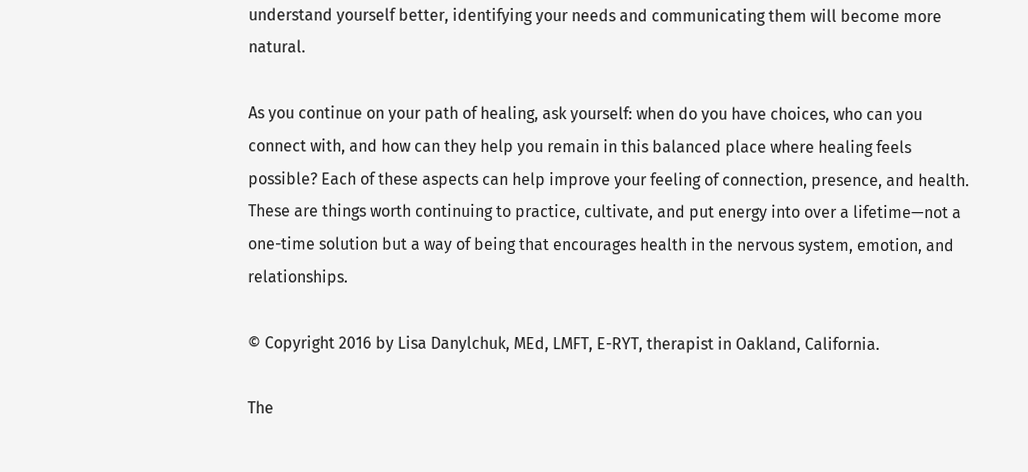understand yourself better, identifying your needs and communicating them will become more natural.

As you continue on your path of healing, ask yourself: when do you have choices, who can you connect with, and how can they help you remain in this balanced place where healing feels possible? Each of these aspects can help improve your feeling of connection, presence, and health. These are things worth continuing to practice, cultivate, and put energy into over a lifetime—not a one-time solution but a way of being that encourages health in the nervous system, emotion, and relationships.

© Copyright 2016 by Lisa Danylchuk, MEd, LMFT, E-RYT, therapist in Oakland, California.

The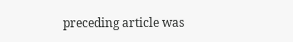preceding article was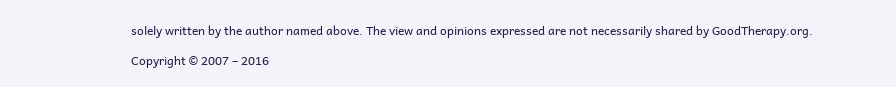solely written by the author named above. The view and opinions expressed are not necessarily shared by GoodTherapy.org.

Copyright © 2007 – 2016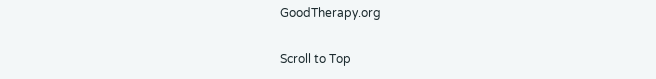GoodTherapy.org

Scroll to Top